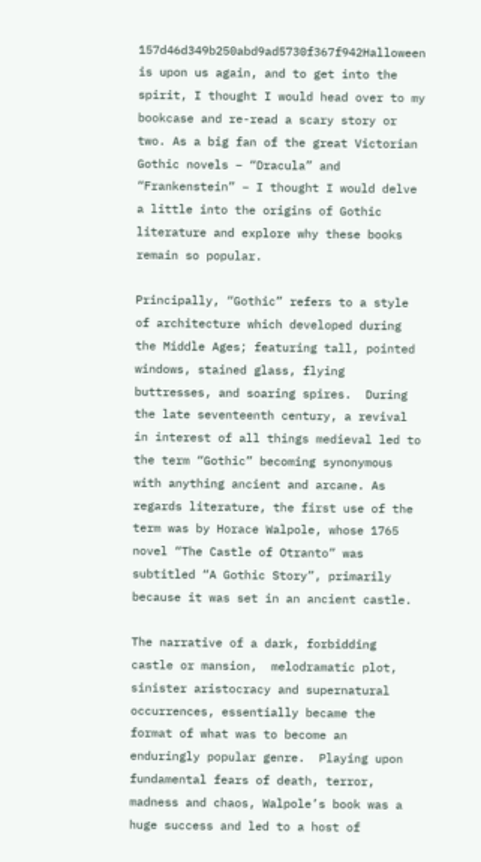157d46d349b250abd9ad5730f367f942Halloween is upon us again, and to get into the spirit, I thought I would head over to my bookcase and re-read a scary story or two. As a big fan of the great Victorian Gothic novels – “Dracula” and “Frankenstein” – I thought I would delve a little into the origins of Gothic literature and explore why these books remain so popular.

Principally, “Gothic” refers to a style of architecture which developed during the Middle Ages; featuring tall, pointed windows, stained glass, flying buttresses, and soaring spires.  During the late seventeenth century, a revival in interest of all things medieval led to the term “Gothic” becoming synonymous with anything ancient and arcane. As regards literature, the first use of the term was by Horace Walpole, whose 1765 novel “The Castle of Otranto” was subtitled “A Gothic Story”, primarily because it was set in an ancient castle.

The narrative of a dark, forbidding castle or mansion,  melodramatic plot, sinister aristocracy and supernatural occurrences, essentially became the format of what was to become an enduringly popular genre.  Playing upon fundamental fears of death, terror, madness and chaos, Walpole’s book was a huge success and led to a host of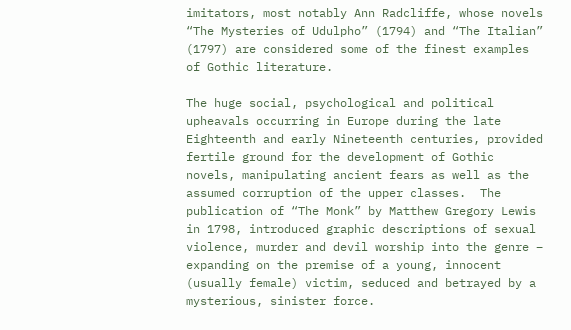imitators, most notably Ann Radcliffe, whose novels “The Mysteries of Udulpho” (1794) and “The Italian” (1797) are considered some of the finest examples of Gothic literature.

The huge social, psychological and political upheavals occurring in Europe during the late Eighteenth and early Nineteenth centuries, provided fertile ground for the development of Gothic novels, manipulating ancient fears as well as the assumed corruption of the upper classes.  The publication of “The Monk” by Matthew Gregory Lewis in 1798, introduced graphic descriptions of sexual violence, murder and devil worship into the genre – expanding on the premise of a young, innocent (usually female) victim, seduced and betrayed by a mysterious, sinister force.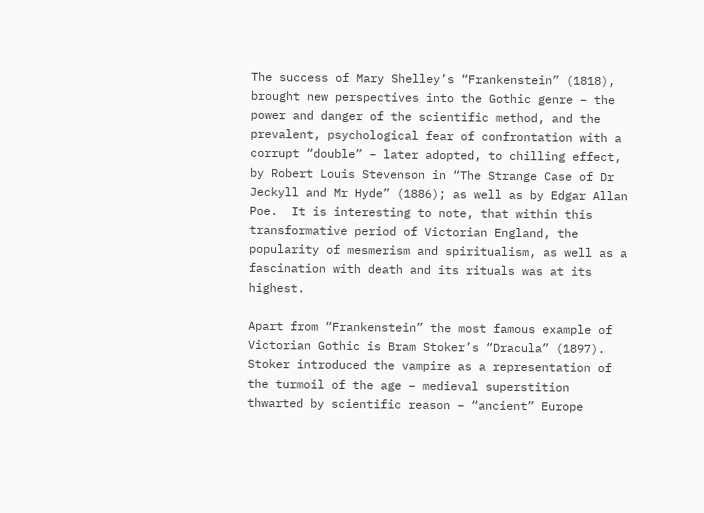The success of Mary Shelley’s “Frankenstein” (1818), brought new perspectives into the Gothic genre – the power and danger of the scientific method, and the prevalent, psychological fear of confrontation with a corrupt “double” – later adopted, to chilling effect, by Robert Louis Stevenson in “The Strange Case of Dr Jeckyll and Mr Hyde” (1886); as well as by Edgar Allan Poe.  It is interesting to note, that within this transformative period of Victorian England, the popularity of mesmerism and spiritualism, as well as a fascination with death and its rituals was at its highest.

Apart from “Frankenstein” the most famous example of Victorian Gothic is Bram Stoker’s “Dracula” (1897).  Stoker introduced the vampire as a representation of the turmoil of the age – medieval superstition thwarted by scientific reason – “ancient” Europe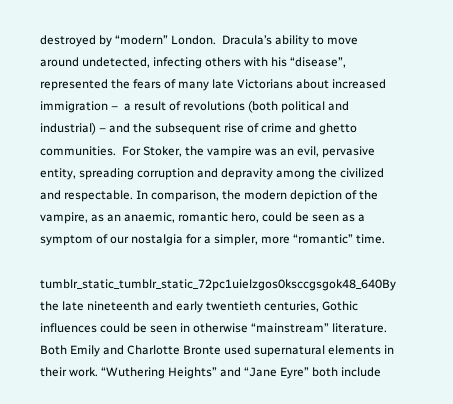destroyed by “modern” London.  Dracula’s ability to move around undetected, infecting others with his “disease”, represented the fears of many late Victorians about increased immigration –  a result of revolutions (both political and industrial) – and the subsequent rise of crime and ghetto communities.  For Stoker, the vampire was an evil, pervasive entity, spreading corruption and depravity among the civilized and respectable. In comparison, the modern depiction of the vampire, as an anaemic, romantic hero, could be seen as a symptom of our nostalgia for a simpler, more “romantic” time.

tumblr_static_tumblr_static_72pc1uielzgos0ksccgsgok48_640By the late nineteenth and early twentieth centuries, Gothic influences could be seen in otherwise “mainstream” literature. Both Emily and Charlotte Bronte used supernatural elements in their work. “Wuthering Heights” and “Jane Eyre” both include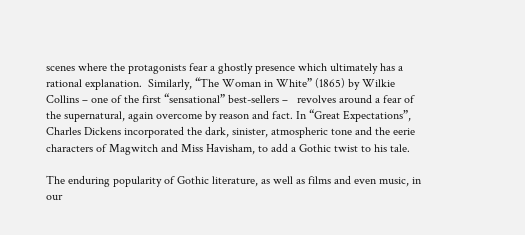scenes where the protagonists fear a ghostly presence which ultimately has a rational explanation.  Similarly, “The Woman in White” (1865) by Wilkie Collins – one of the first “sensational” best-sellers –   revolves around a fear of the supernatural, again overcome by reason and fact. In “Great Expectations”, Charles Dickens incorporated the dark, sinister, atmospheric tone and the eerie characters of Magwitch and Miss Havisham, to add a Gothic twist to his tale.

The enduring popularity of Gothic literature, as well as films and even music, in our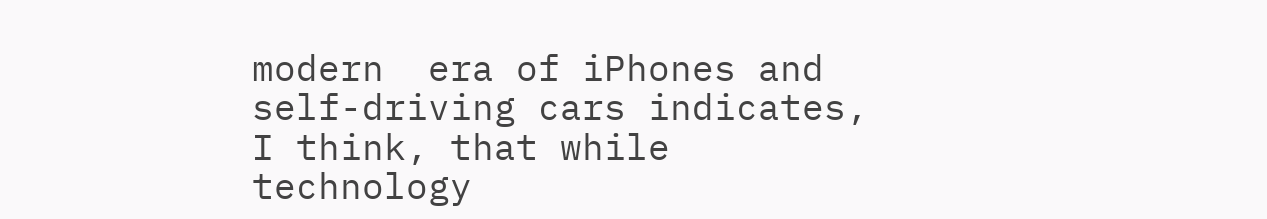modern  era of iPhones and self-driving cars indicates, I think, that while technology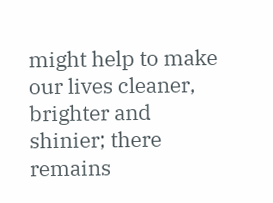might help to make our lives cleaner, brighter and shinier; there remains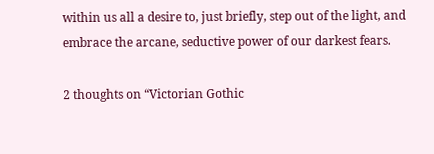within us all a desire to, just briefly, step out of the light, and embrace the arcane, seductive power of our darkest fears.

2 thoughts on “Victorian Gothic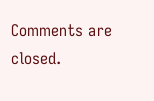Comments are closed.